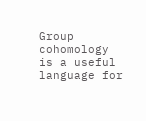Group cohomology is a useful language for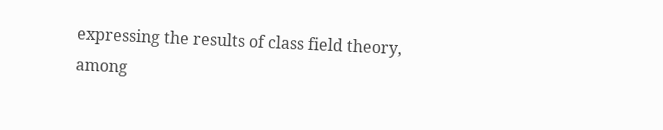expressing the results of class field theory, among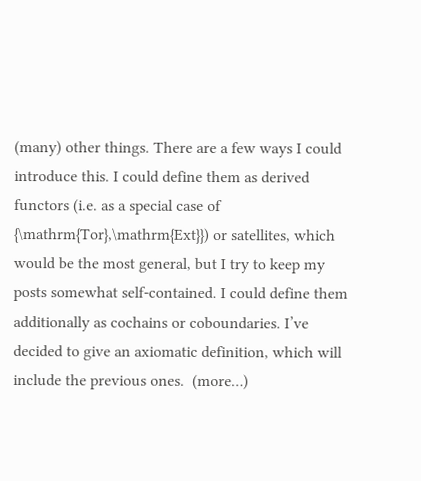(many) other things. There are a few ways I could introduce this. I could define them as derived functors (i.e. as a special case of {\mathrm{Tor},\mathrm{Ext}}) or satellites, which would be the most general, but I try to keep my posts somewhat self-contained. I could define them additionally as cochains or coboundaries. I’ve decided to give an axiomatic definition, which will include the previous ones.  (more…)